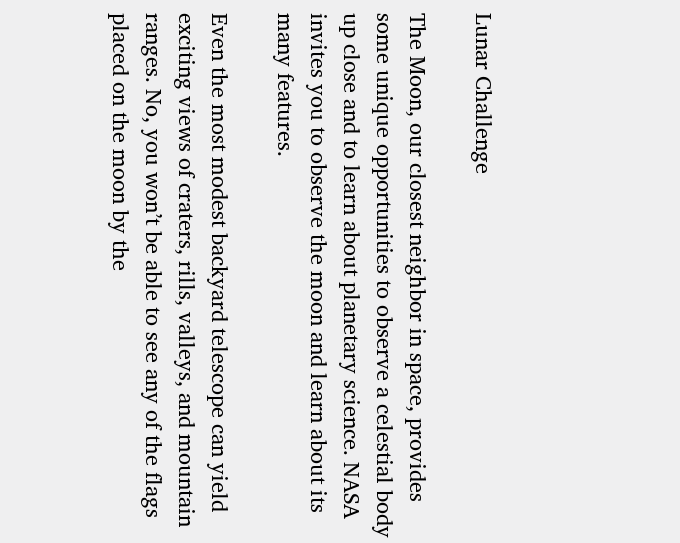Lunar Challenge

The Moon, our closest neighbor in space, provides some unique opportunities to observe a celestial body up close and to learn about planetary science. NASA invites you to observe the moon and learn about its many features.

Even the most modest backyard telescope can yield exciting views of craters, rills, valleys, and mountain ranges. No, you won’t be able to see any of the flags placed on the moon by the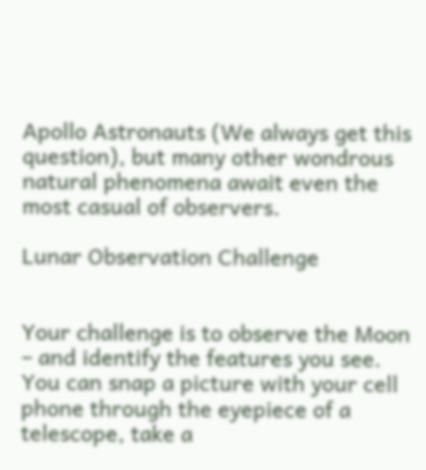Apollo Astronauts (We always get this question), but many other wondrous natural phenomena await even the most casual of observers.

Lunar Observation Challenge


Your challenge is to observe the Moon – and identify the features you see. You can snap a picture with your cell phone through the eyepiece of a telescope, take a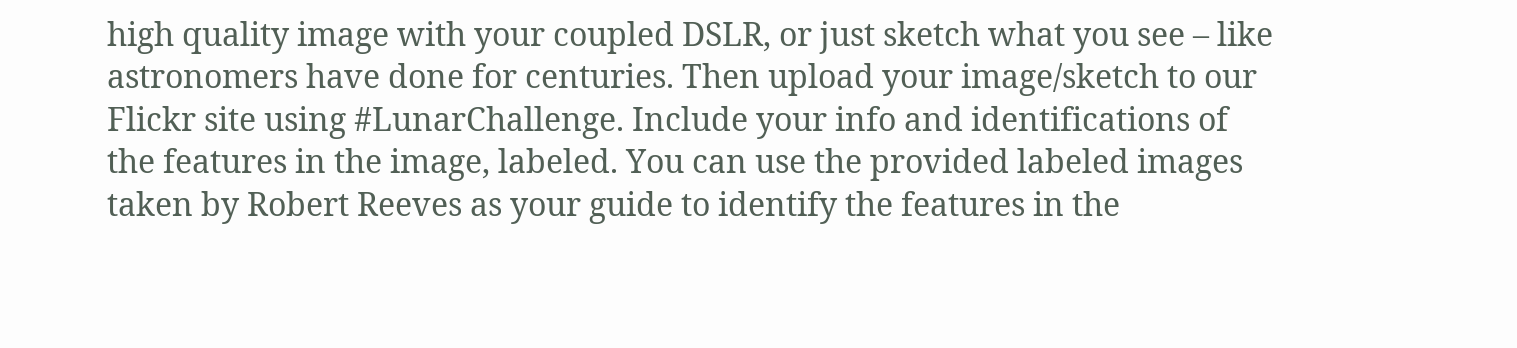high quality image with your coupled DSLR, or just sketch what you see – like astronomers have done for centuries. Then upload your image/sketch to our Flickr site using #LunarChallenge. Include your info and identifications of the features in the image, labeled. You can use the provided labeled images taken by Robert Reeves as your guide to identify the features in the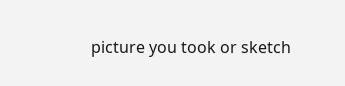picture you took or sketch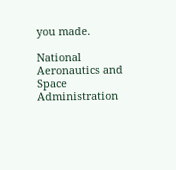you made.

National Aeronautics and Space Administration